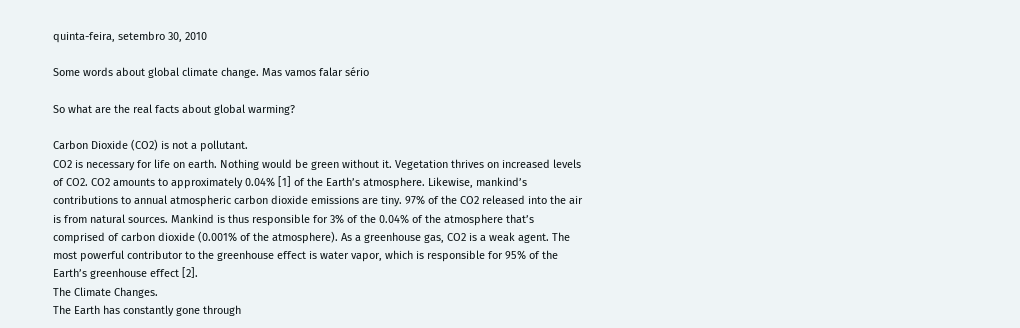quinta-feira, setembro 30, 2010

Some words about global climate change. Mas vamos falar sério

So what are the real facts about global warming?

Carbon Dioxide (CO2) is not a pollutant.
CO2 is necessary for life on earth. Nothing would be green without it. Vegetation thrives on increased levels of CO2. CO2 amounts to approximately 0.04% [1] of the Earth’s atmosphere. Likewise, mankind’s contributions to annual atmospheric carbon dioxide emissions are tiny. 97% of the CO2 released into the air is from natural sources. Mankind is thus responsible for 3% of the 0.04% of the atmosphere that’s comprised of carbon dioxide (0.001% of the atmosphere). As a greenhouse gas, CO2 is a weak agent. The most powerful contributor to the greenhouse effect is water vapor, which is responsible for 95% of the Earth’s greenhouse effect [2].
The Climate Changes.
The Earth has constantly gone through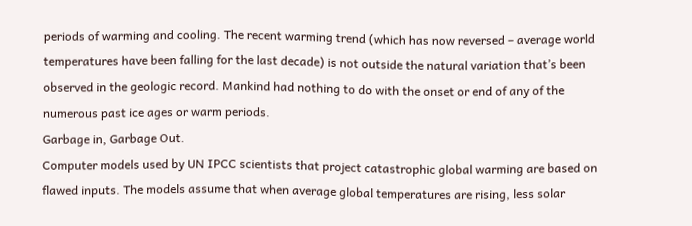periods of warming and cooling. The recent warming trend (which has now reversed – average world temperatures have been falling for the last decade) is not outside the natural variation that’s been observed in the geologic record. Mankind had nothing to do with the onset or end of any of the numerous past ice ages or warm periods.
Garbage in, Garbage Out.
Computer models used by UN IPCC scientists that project catastrophic global warming are based on flawed inputs. The models assume that when average global temperatures are rising, less solar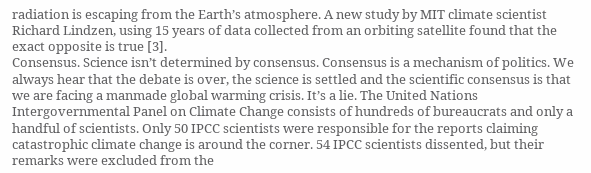radiation is escaping from the Earth’s atmosphere. A new study by MIT climate scientist Richard Lindzen, using 15 years of data collected from an orbiting satellite found that the exact opposite is true [3].
Consensus. Science isn’t determined by consensus. Consensus is a mechanism of politics. We always hear that the debate is over, the science is settled and the scientific consensus is that we are facing a manmade global warming crisis. It’s a lie. The United Nations Intergovernmental Panel on Climate Change consists of hundreds of bureaucrats and only a handful of scientists. Only 50 IPCC scientists were responsible for the reports claiming catastrophic climate change is around the corner. 54 IPCC scientists dissented, but their remarks were excluded from the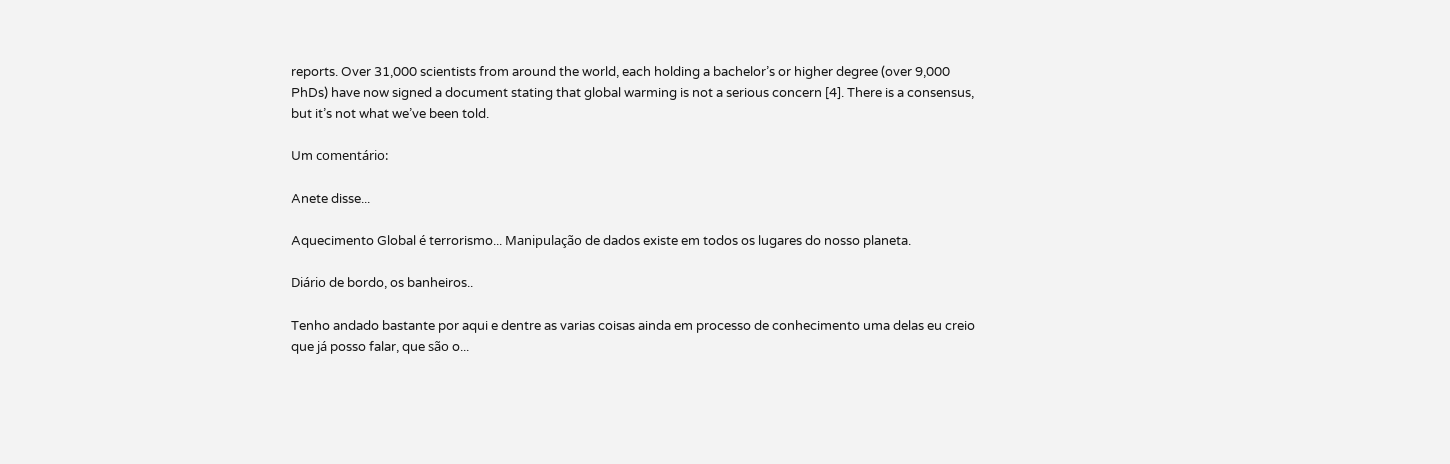reports. Over 31,000 scientists from around the world, each holding a bachelor’s or higher degree (over 9,000 PhDs) have now signed a document stating that global warming is not a serious concern [4]. There is a consensus, but it’s not what we’ve been told.

Um comentário:

Anete disse...

Aquecimento Global é terrorismo... Manipulação de dados existe em todos os lugares do nosso planeta.

Diário de bordo, os banheiros..

Tenho andado bastante por aqui e dentre as varias coisas ainda em processo de conhecimento uma delas eu creio que já posso falar, que são o...